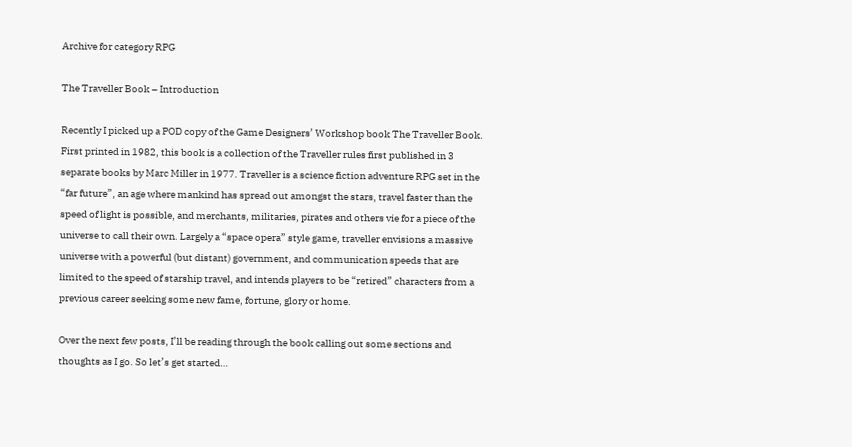Archive for category RPG

The Traveller Book – Introduction

Recently I picked up a POD copy of the Game Designers’ Workshop book The Traveller Book. First printed in 1982, this book is a collection of the Traveller rules first published in 3 separate books by Marc Miller in 1977. Traveller is a science fiction adventure RPG set in the “far future”, an age where mankind has spread out amongst the stars, travel faster than the speed of light is possible, and merchants, militaries, pirates and others vie for a piece of the universe to call their own. Largely a “space opera” style game, traveller envisions a massive universe with a powerful (but distant) government, and communication speeds that are limited to the speed of starship travel, and intends players to be “retired” characters from a previous career seeking some new fame, fortune, glory or home.

Over the next few posts, I’ll be reading through the book calling out some sections and thoughts as I go. So let’s get started…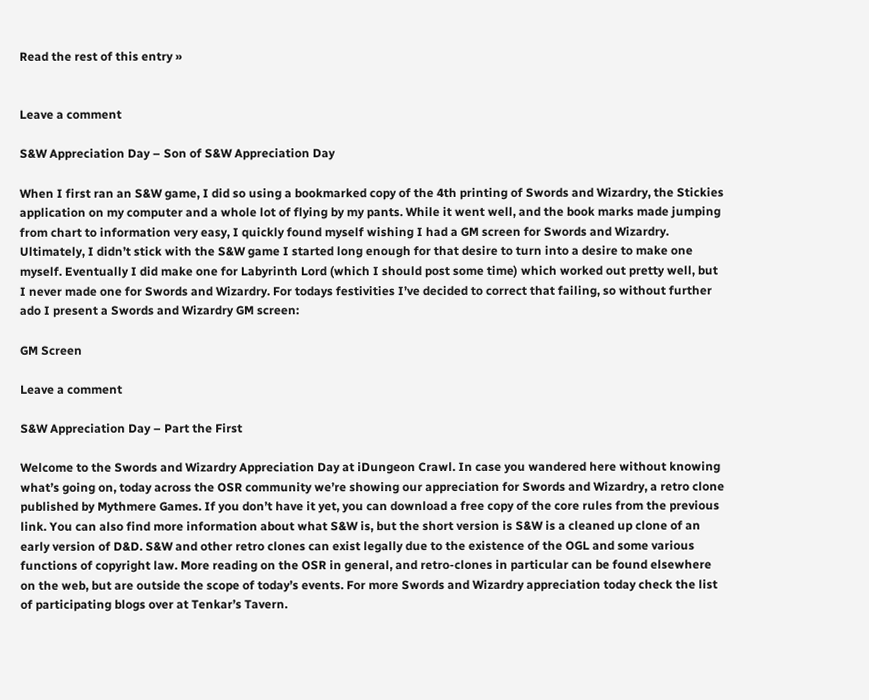Read the rest of this entry »


Leave a comment

S&W Appreciation Day – Son of S&W Appreciation Day

When I first ran an S&W game, I did so using a bookmarked copy of the 4th printing of Swords and Wizardry, the Stickies application on my computer and a whole lot of flying by my pants. While it went well, and the book marks made jumping from chart to information very easy, I quickly found myself wishing I had a GM screen for Swords and Wizardry. Ultimately, I didn’t stick with the S&W game I started long enough for that desire to turn into a desire to make one myself. Eventually I did make one for Labyrinth Lord (which I should post some time) which worked out pretty well, but I never made one for Swords and Wizardry. For todays festivities I’ve decided to correct that failing, so without further ado I present a Swords and Wizardry GM screen:

GM Screen

Leave a comment

S&W Appreciation Day – Part the First

Welcome to the Swords and Wizardry Appreciation Day at iDungeon Crawl. In case you wandered here without knowing what’s going on, today across the OSR community we’re showing our appreciation for Swords and Wizardry, a retro clone published by Mythmere Games. If you don’t have it yet, you can download a free copy of the core rules from the previous link. You can also find more information about what S&W is, but the short version is S&W is a cleaned up clone of an early version of D&D. S&W and other retro clones can exist legally due to the existence of the OGL and some various functions of copyright law. More reading on the OSR in general, and retro-clones in particular can be found elsewhere on the web, but are outside the scope of today’s events. For more Swords and Wizardry appreciation today check the list of participating blogs over at Tenkar’s Tavern.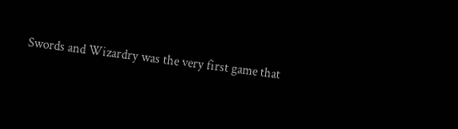Swords and Wizardry was the very first game that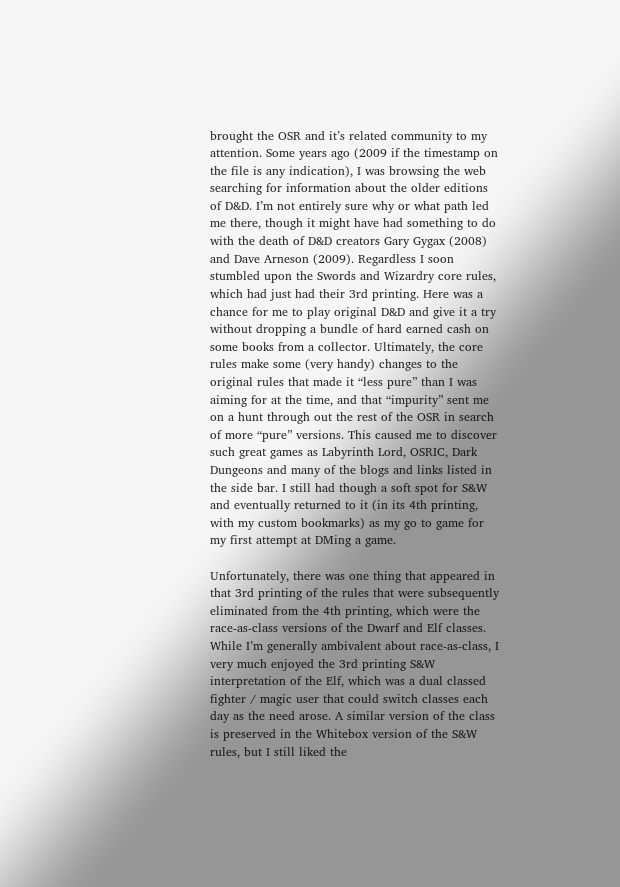brought the OSR and it’s related community to my attention. Some years ago (2009 if the timestamp on the file is any indication), I was browsing the web searching for information about the older editions of D&D. I’m not entirely sure why or what path led me there, though it might have had something to do with the death of D&D creators Gary Gygax (2008) and Dave Arneson (2009). Regardless I soon stumbled upon the Swords and Wizardry core rules, which had just had their 3rd printing. Here was a chance for me to play original D&D and give it a try without dropping a bundle of hard earned cash on some books from a collector. Ultimately, the core rules make some (very handy) changes to the original rules that made it “less pure” than I was aiming for at the time, and that “impurity” sent me on a hunt through out the rest of the OSR in search of more “pure” versions. This caused me to discover such great games as Labyrinth Lord, OSRIC, Dark Dungeons and many of the blogs and links listed in the side bar. I still had though a soft spot for S&W and eventually returned to it (in its 4th printing, with my custom bookmarks) as my go to game for my first attempt at DMing a game.

Unfortunately, there was one thing that appeared in that 3rd printing of the rules that were subsequently eliminated from the 4th printing, which were the race-as-class versions of the Dwarf and Elf classes. While I’m generally ambivalent about race-as-class, I very much enjoyed the 3rd printing S&W interpretation of the Elf, which was a dual classed fighter / magic user that could switch classes each day as the need arose. A similar version of the class is preserved in the Whitebox version of the S&W rules, but I still liked the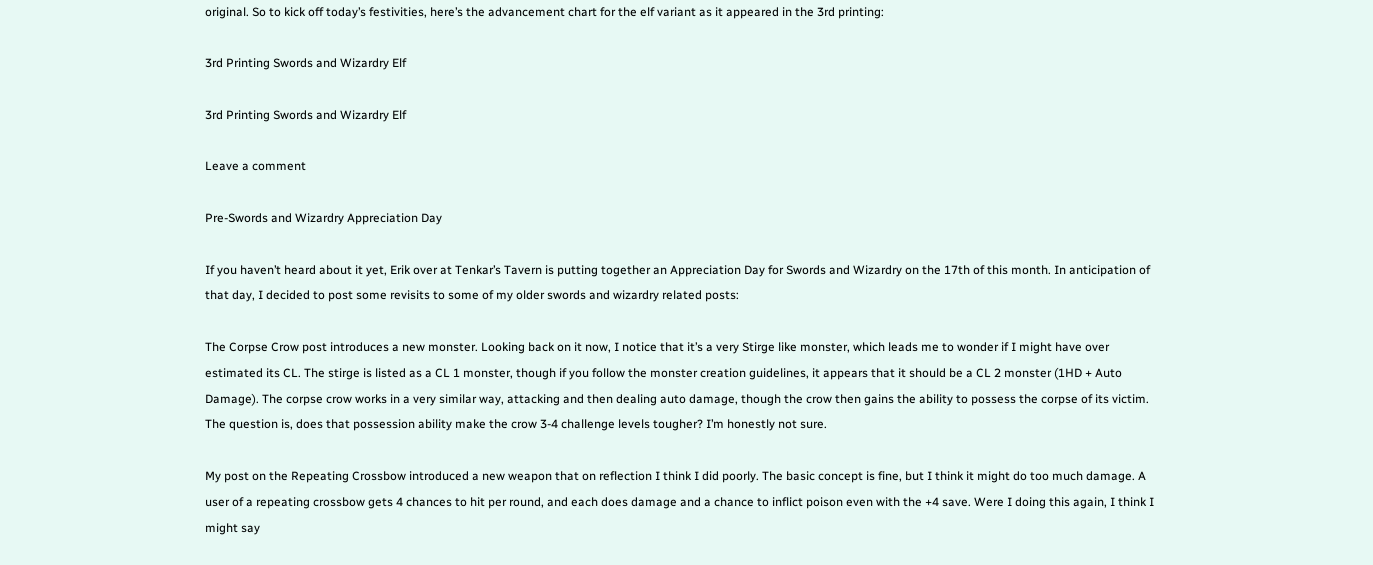original. So to kick off today’s festivities, here’s the advancement chart for the elf variant as it appeared in the 3rd printing:

3rd Printing Swords and Wizardry Elf

3rd Printing Swords and Wizardry Elf

Leave a comment

Pre-Swords and Wizardry Appreciation Day

If you haven’t heard about it yet, Erik over at Tenkar’s Tavern is putting together an Appreciation Day for Swords and Wizardry on the 17th of this month. In anticipation of that day, I decided to post some revisits to some of my older swords and wizardry related posts:

The Corpse Crow post introduces a new monster. Looking back on it now, I notice that it’s a very Stirge like monster, which leads me to wonder if I might have over estimated its CL. The stirge is listed as a CL 1 monster, though if you follow the monster creation guidelines, it appears that it should be a CL 2 monster (1HD + Auto Damage). The corpse crow works in a very similar way, attacking and then dealing auto damage, though the crow then gains the ability to possess the corpse of its victim. The question is, does that possession ability make the crow 3-4 challenge levels tougher? I’m honestly not sure.

My post on the Repeating Crossbow introduced a new weapon that on reflection I think I did poorly. The basic concept is fine, but I think it might do too much damage. A user of a repeating crossbow gets 4 chances to hit per round, and each does damage and a chance to inflict poison even with the +4 save. Were I doing this again, I think I might say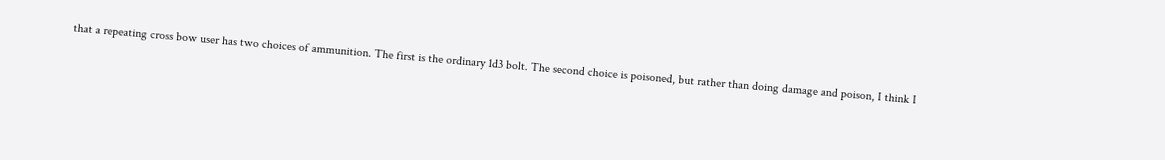that a repeating cross bow user has two choices of ammunition. The first is the ordinary 1d3 bolt. The second choice is poisoned, but rather than doing damage and poison, I think I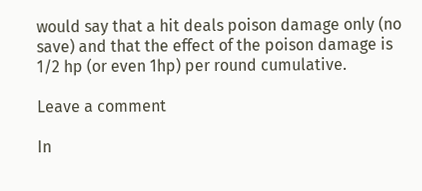would say that a hit deals poison damage only (no save) and that the effect of the poison damage is 1/2 hp (or even 1hp) per round cumulative.

Leave a comment

In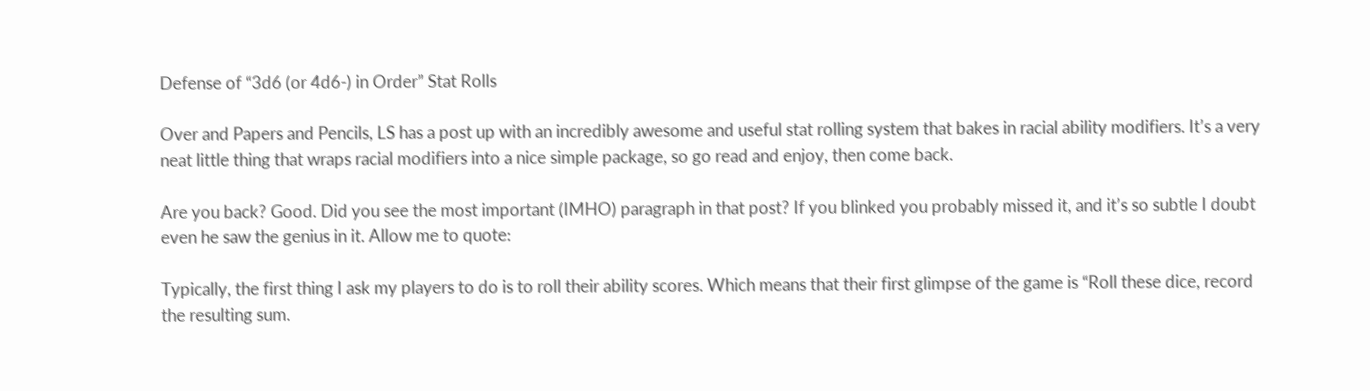Defense of “3d6 (or 4d6-) in Order” Stat Rolls

Over and Papers and Pencils, LS has a post up with an incredibly awesome and useful stat rolling system that bakes in racial ability modifiers. It’s a very neat little thing that wraps racial modifiers into a nice simple package, so go read and enjoy, then come back.

Are you back? Good. Did you see the most important (IMHO) paragraph in that post? If you blinked you probably missed it, and it’s so subtle I doubt even he saw the genius in it. Allow me to quote:

Typically, the first thing I ask my players to do is to roll their ability scores. Which means that their first glimpse of the game is “Roll these dice, record the resulting sum.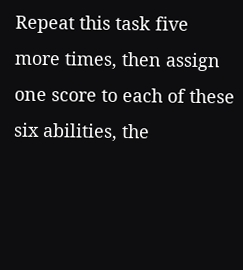Repeat this task five more times, then assign one score to each of these six abilities, the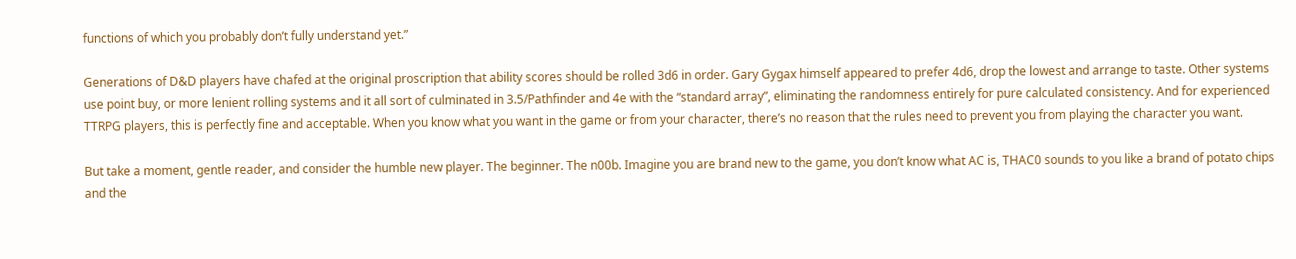functions of which you probably don’t fully understand yet.”

Generations of D&D players have chafed at the original proscription that ability scores should be rolled 3d6 in order. Gary Gygax himself appeared to prefer 4d6, drop the lowest and arrange to taste. Other systems use point buy, or more lenient rolling systems and it all sort of culminated in 3.5/Pathfinder and 4e with the “standard array”, eliminating the randomness entirely for pure calculated consistency. And for experienced TTRPG players, this is perfectly fine and acceptable. When you know what you want in the game or from your character, there’s no reason that the rules need to prevent you from playing the character you want.

But take a moment, gentle reader, and consider the humble new player. The beginner. The n00b. Imagine you are brand new to the game, you don’t know what AC is, THAC0 sounds to you like a brand of potato chips and the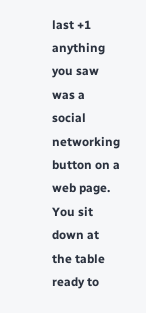last +1 anything you saw was a social networking button on a web page. You sit down at the table ready to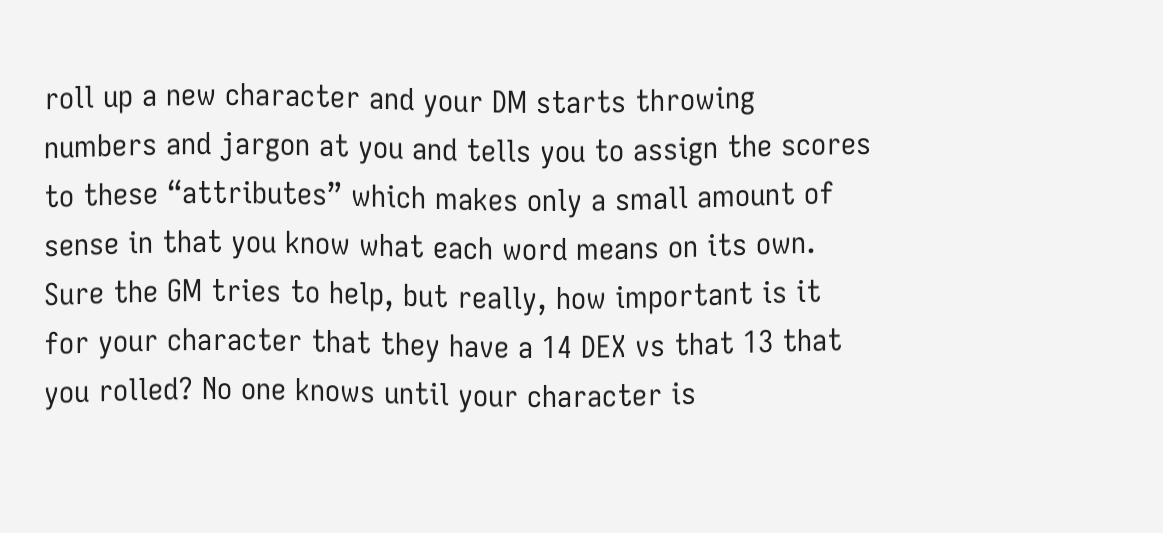roll up a new character and your DM starts throwing numbers and jargon at you and tells you to assign the scores to these “attributes” which makes only a small amount of sense in that you know what each word means on its own. Sure the GM tries to help, but really, how important is it for your character that they have a 14 DEX vs that 13 that you rolled? No one knows until your character is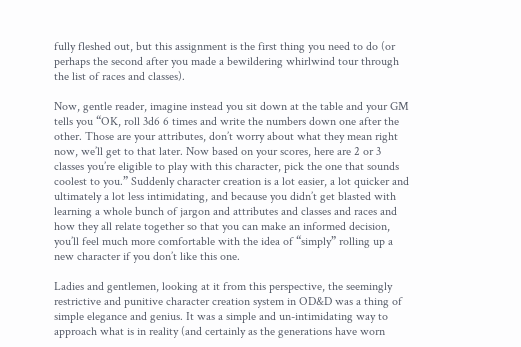fully fleshed out, but this assignment is the first thing you need to do (or perhaps the second after you made a bewildering whirlwind tour through the list of races and classes).

Now, gentle reader, imagine instead you sit down at the table and your GM tells you “OK, roll 3d6 6 times and write the numbers down one after the other. Those are your attributes, don’t worry about what they mean right now, we’ll get to that later. Now based on your scores, here are 2 or 3 classes you’re eligible to play with this character, pick the one that sounds coolest to you.” Suddenly character creation is a lot easier, a lot quicker and ultimately a lot less intimidating, and because you didn’t get blasted with learning a whole bunch of jargon and attributes and classes and races and how they all relate together so that you can make an informed decision, you’ll feel much more comfortable with the idea of “simply” rolling up a new character if you don’t like this one.

Ladies and gentlemen, looking at it from this perspective, the seemingly restrictive and punitive character creation system in OD&D was a thing of simple elegance and genius. It was a simple and un-intimidating way to approach what is in reality (and certainly as the generations have worn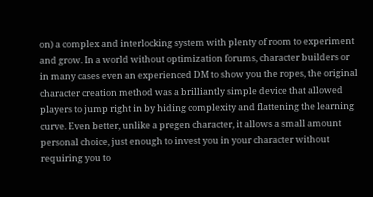on) a complex and interlocking system with plenty of room to experiment and grow. In a world without optimization forums, character builders or in many cases even an experienced DM to show you the ropes, the original character creation method was a brilliantly simple device that allowed players to jump right in by hiding complexity and flattening the learning curve. Even better, unlike a pregen character, it allows a small amount personal choice, just enough to invest you in your character without requiring you to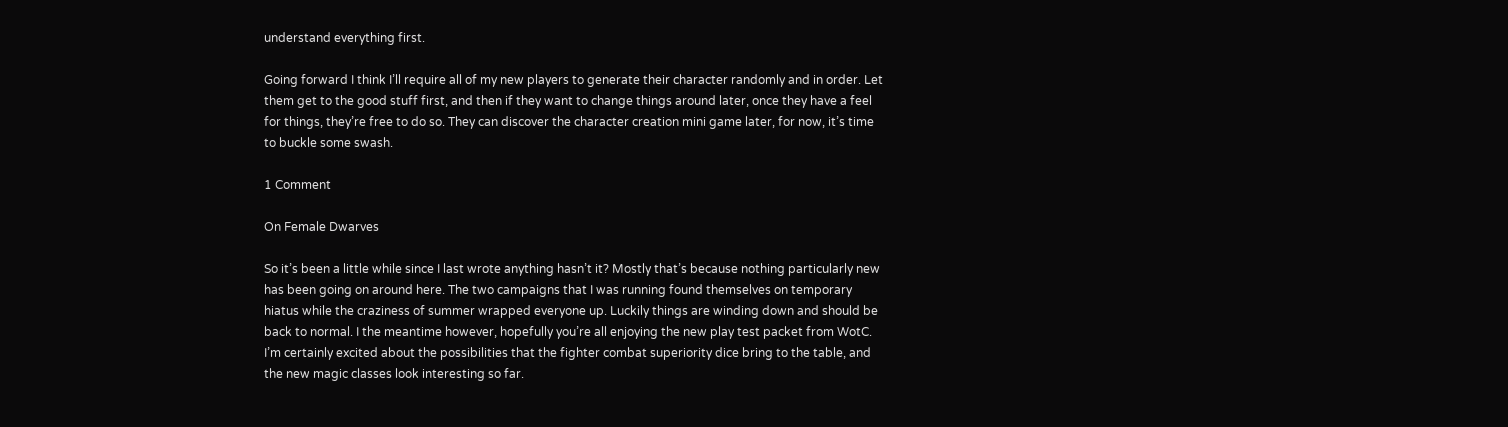understand everything first.

Going forward I think I’ll require all of my new players to generate their character randomly and in order. Let them get to the good stuff first, and then if they want to change things around later, once they have a feel for things, they’re free to do so. They can discover the character creation mini game later, for now, it’s time to buckle some swash.

1 Comment

On Female Dwarves

So it’s been a little while since I last wrote anything hasn’t it? Mostly that’s because nothing particularly new has been going on around here. The two campaigns that I was running found themselves on temporary hiatus while the craziness of summer wrapped everyone up. Luckily things are winding down and should be back to normal. I the meantime however, hopefully you’re all enjoying the new play test packet from WotC. I’m certainly excited about the possibilities that the fighter combat superiority dice bring to the table, and the new magic classes look interesting so far.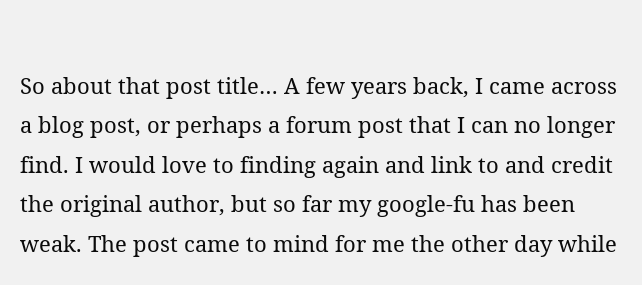So about that post title… A few years back, I came across a blog post, or perhaps a forum post that I can no longer find. I would love to finding again and link to and credit the original author, but so far my google-fu has been weak. The post came to mind for me the other day while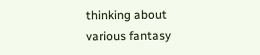thinking about various fantasy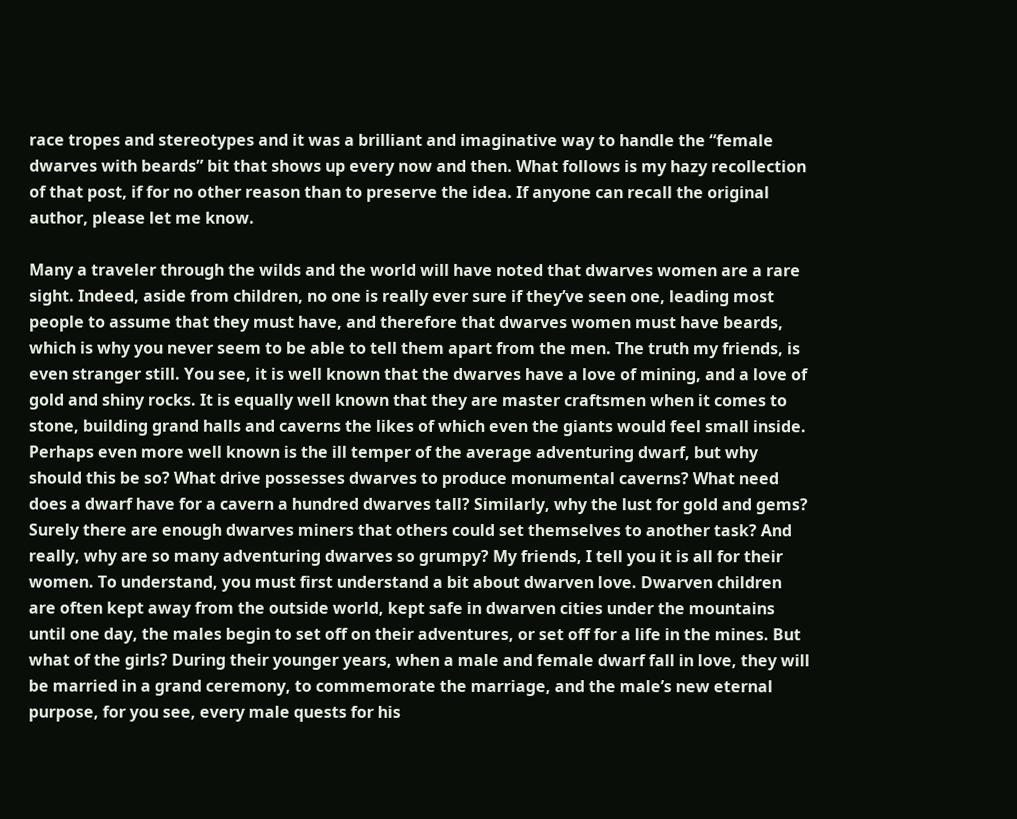race tropes and stereotypes and it was a brilliant and imaginative way to handle the “female dwarves with beards” bit that shows up every now and then. What follows is my hazy recollection of that post, if for no other reason than to preserve the idea. If anyone can recall the original author, please let me know.

Many a traveler through the wilds and the world will have noted that dwarves women are a rare sight. Indeed, aside from children, no one is really ever sure if they’ve seen one, leading most people to assume that they must have, and therefore that dwarves women must have beards, which is why you never seem to be able to tell them apart from the men. The truth my friends, is even stranger still. You see, it is well known that the dwarves have a love of mining, and a love of gold and shiny rocks. It is equally well known that they are master craftsmen when it comes to stone, building grand halls and caverns the likes of which even the giants would feel small inside. Perhaps even more well known is the ill temper of the average adventuring dwarf, but why should this be so? What drive possesses dwarves to produce monumental caverns? What need does a dwarf have for a cavern a hundred dwarves tall? Similarly, why the lust for gold and gems? Surely there are enough dwarves miners that others could set themselves to another task? And really, why are so many adventuring dwarves so grumpy? My friends, I tell you it is all for their women. To understand, you must first understand a bit about dwarven love. Dwarven children are often kept away from the outside world, kept safe in dwarven cities under the mountains until one day, the males begin to set off on their adventures, or set off for a life in the mines. But what of the girls? During their younger years, when a male and female dwarf fall in love, they will be married in a grand ceremony, to commemorate the marriage, and the male’s new eternal purpose, for you see, every male quests for his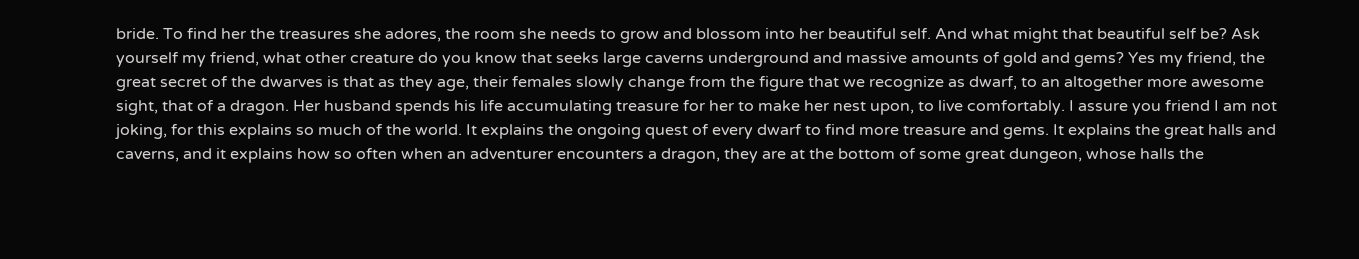bride. To find her the treasures she adores, the room she needs to grow and blossom into her beautiful self. And what might that beautiful self be? Ask yourself my friend, what other creature do you know that seeks large caverns underground and massive amounts of gold and gems? Yes my friend, the great secret of the dwarves is that as they age, their females slowly change from the figure that we recognize as dwarf, to an altogether more awesome sight, that of a dragon. Her husband spends his life accumulating treasure for her to make her nest upon, to live comfortably. I assure you friend I am not joking, for this explains so much of the world. It explains the ongoing quest of every dwarf to find more treasure and gems. It explains the great halls and caverns, and it explains how so often when an adventurer encounters a dragon, they are at the bottom of some great dungeon, whose halls the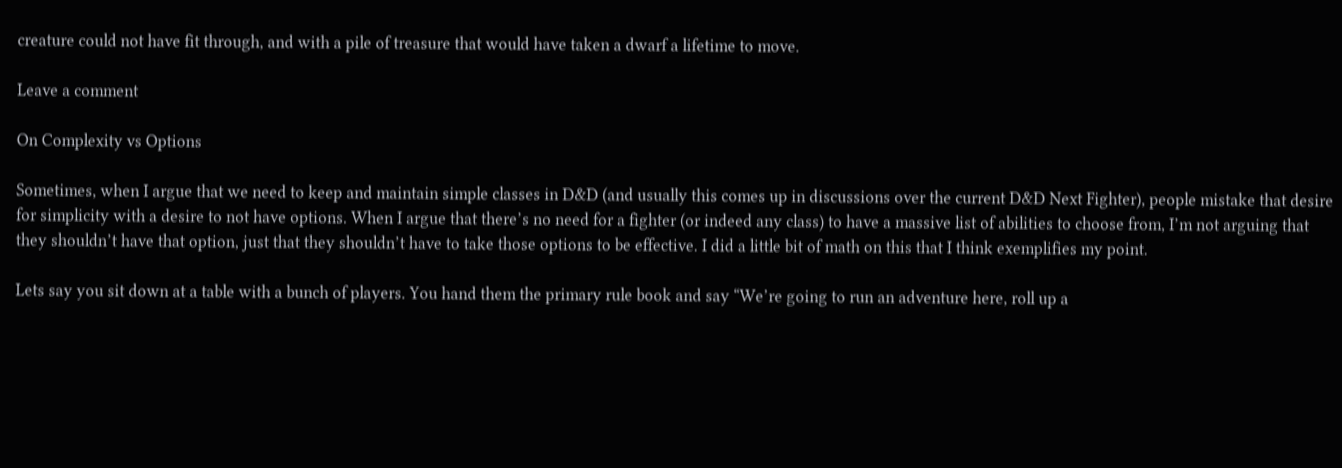creature could not have fit through, and with a pile of treasure that would have taken a dwarf a lifetime to move.

Leave a comment

On Complexity vs Options

Sometimes, when I argue that we need to keep and maintain simple classes in D&D (and usually this comes up in discussions over the current D&D Next Fighter), people mistake that desire for simplicity with a desire to not have options. When I argue that there’s no need for a fighter (or indeed any class) to have a massive list of abilities to choose from, I’m not arguing that they shouldn’t have that option, just that they shouldn’t have to take those options to be effective. I did a little bit of math on this that I think exemplifies my point.

Lets say you sit down at a table with a bunch of players. You hand them the primary rule book and say “We’re going to run an adventure here, roll up a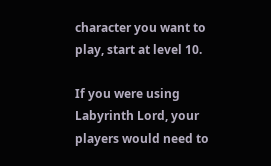character you want to play, start at level 10.

If you were using Labyrinth Lord, your players would need to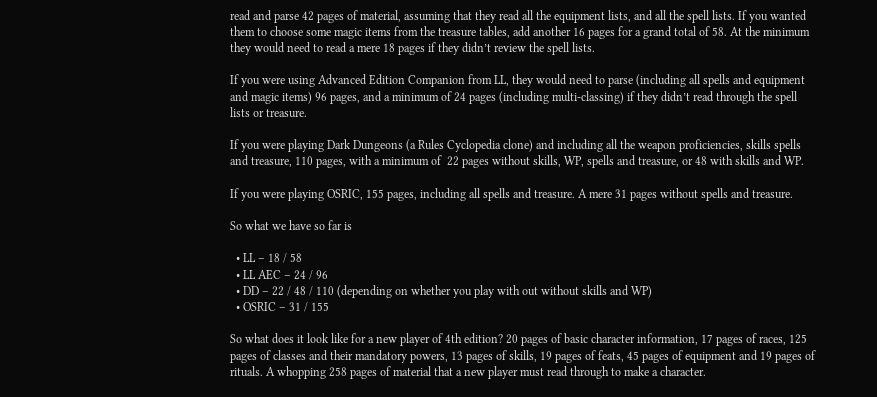read and parse 42 pages of material, assuming that they read all the equipment lists, and all the spell lists. If you wanted them to choose some magic items from the treasure tables, add another 16 pages for a grand total of 58. At the minimum they would need to read a mere 18 pages if they didn’t review the spell lists.

If you were using Advanced Edition Companion from LL, they would need to parse (including all spells and equipment and magic items) 96 pages, and a minimum of 24 pages (including multi-classing) if they didn’t read through the spell lists or treasure.

If you were playing Dark Dungeons (a Rules Cyclopedia clone) and including all the weapon proficiencies, skills spells and treasure, 110 pages, with a minimum of  22 pages without skills, WP, spells and treasure, or 48 with skills and WP.

If you were playing OSRIC, 155 pages, including all spells and treasure. A mere 31 pages without spells and treasure.

So what we have so far is

  • LL – 18 / 58
  • LL AEC – 24 / 96
  • DD – 22 / 48 / 110 (depending on whether you play with out without skills and WP)
  • OSRIC – 31 / 155

So what does it look like for a new player of 4th edition? 20 pages of basic character information, 17 pages of races, 125 pages of classes and their mandatory powers, 13 pages of skills, 19 pages of feats, 45 pages of equipment and 19 pages of rituals. A whopping 258 pages of material that a new player must read through to make a character.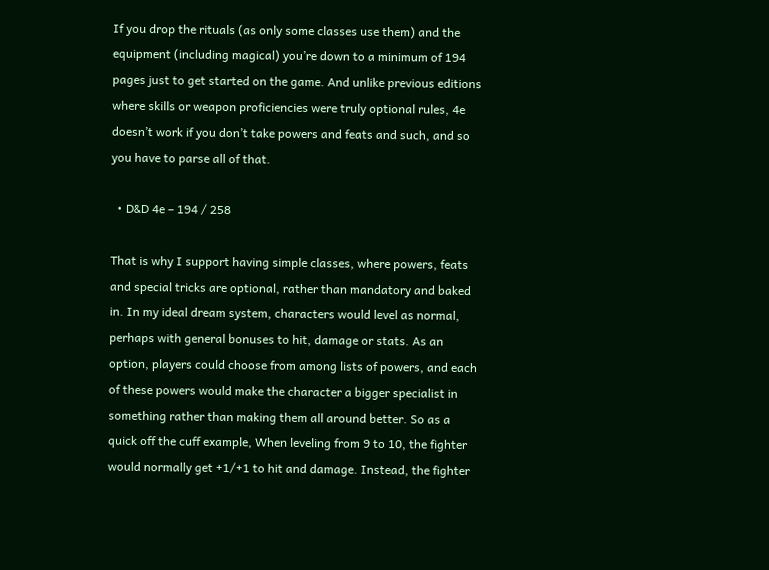If you drop the rituals (as only some classes use them) and the equipment (including magical) you’re down to a minimum of 194 pages just to get started on the game. And unlike previous editions where skills or weapon proficiencies were truly optional rules, 4e doesn’t work if you don’t take powers and feats and such, and so you have to parse all of that.

  • D&D 4e – 194 / 258

That is why I support having simple classes, where powers, feats and special tricks are optional, rather than mandatory and baked in. In my ideal dream system, characters would level as normal, perhaps with general bonuses to hit, damage or stats. As an option, players could choose from among lists of powers, and each of these powers would make the character a bigger specialist in something rather than making them all around better. So as a quick off the cuff example, When leveling from 9 to 10, the fighter would normally get +1/+1 to hit and damage. Instead, the fighter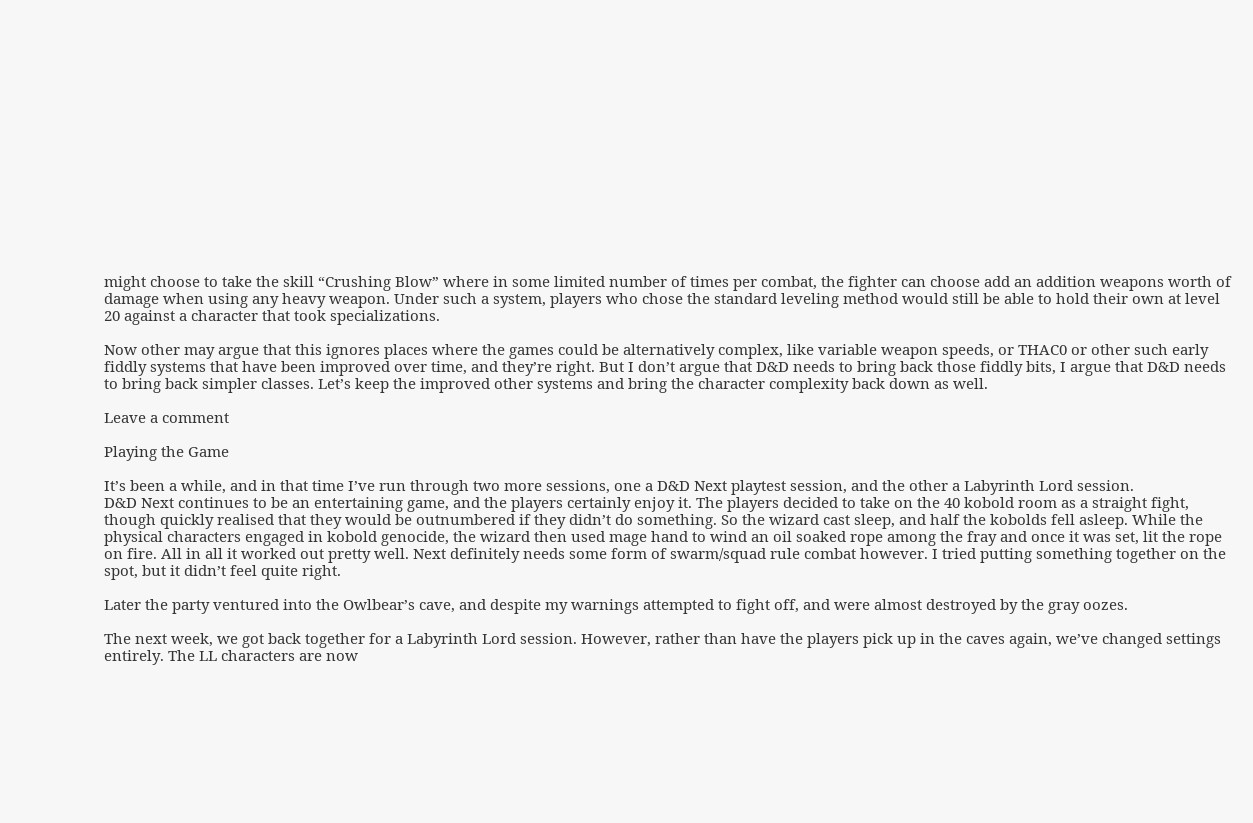might choose to take the skill “Crushing Blow” where in some limited number of times per combat, the fighter can choose add an addition weapons worth of damage when using any heavy weapon. Under such a system, players who chose the standard leveling method would still be able to hold their own at level 20 against a character that took specializations.

Now other may argue that this ignores places where the games could be alternatively complex, like variable weapon speeds, or THAC0 or other such early fiddly systems that have been improved over time, and they’re right. But I don’t argue that D&D needs to bring back those fiddly bits, I argue that D&D needs to bring back simpler classes. Let’s keep the improved other systems and bring the character complexity back down as well.

Leave a comment

Playing the Game

It’s been a while, and in that time I’ve run through two more sessions, one a D&D Next playtest session, and the other a Labyrinth Lord session.
D&D Next continues to be an entertaining game, and the players certainly enjoy it. The players decided to take on the 40 kobold room as a straight fight, though quickly realised that they would be outnumbered if they didn’t do something. So the wizard cast sleep, and half the kobolds fell asleep. While the physical characters engaged in kobold genocide, the wizard then used mage hand to wind an oil soaked rope among the fray and once it was set, lit the rope on fire. All in all it worked out pretty well. Next definitely needs some form of swarm/squad rule combat however. I tried putting something together on the spot, but it didn’t feel quite right.

Later the party ventured into the Owlbear’s cave, and despite my warnings attempted to fight off, and were almost destroyed by the gray oozes.

The next week, we got back together for a Labyrinth Lord session. However, rather than have the players pick up in the caves again, we’ve changed settings entirely. The LL characters are now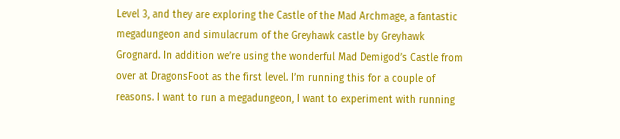Level 3, and they are exploring the Castle of the Mad Archmage, a fantastic megadungeon and simulacrum of the Greyhawk castle by Greyhawk Grognard. In addition we’re using the wonderful Mad Demigod’s Castle from over at DragonsFoot as the first level. I’m running this for a couple of reasons. I want to run a megadungeon, I want to experiment with running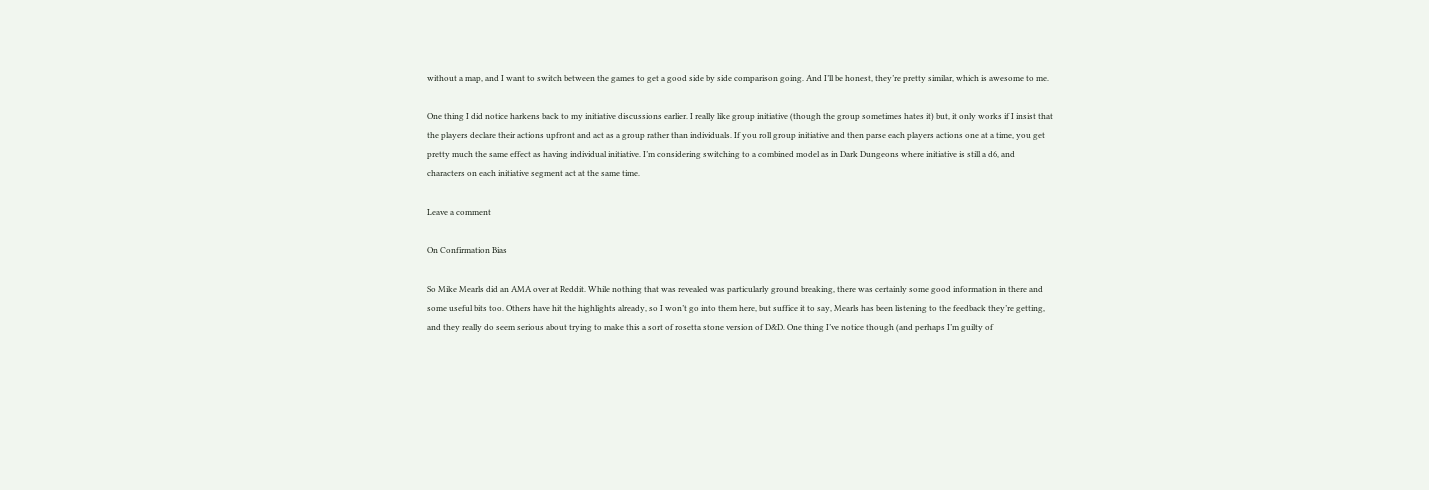without a map, and I want to switch between the games to get a good side by side comparison going. And I’ll be honest, they’re pretty similar, which is awesome to me.

One thing I did notice harkens back to my initiative discussions earlier. I really like group initiative (though the group sometimes hates it) but, it only works if I insist that the players declare their actions upfront and act as a group rather than individuals. If you roll group initiative and then parse each players actions one at a time, you get pretty much the same effect as having individual initiative. I’m considering switching to a combined model as in Dark Dungeons where initiative is still a d6, and characters on each initiative segment act at the same time.

Leave a comment

On Confirmation Bias

So Mike Mearls did an AMA over at Reddit. While nothing that was revealed was particularly ground breaking, there was certainly some good information in there and some useful bits too. Others have hit the highlights already, so I won’t go into them here, but suffice it to say, Mearls has been listening to the feedback they’re getting, and they really do seem serious about trying to make this a sort of rosetta stone version of D&D. One thing I’ve notice though (and perhaps I’m guilty of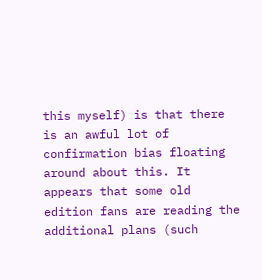this myself) is that there is an awful lot of confirmation bias floating around about this. It appears that some old edition fans are reading the additional plans (such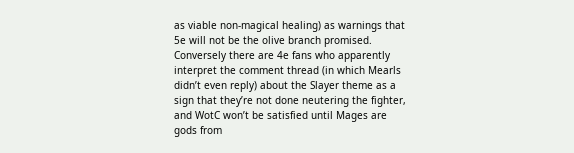as viable non-magical healing) as warnings that 5e will not be the olive branch promised. Conversely there are 4e fans who apparently interpret the comment thread (in which Mearls didn’t even reply) about the Slayer theme as a sign that they’re not done neutering the fighter, and WotC won’t be satisfied until Mages are gods from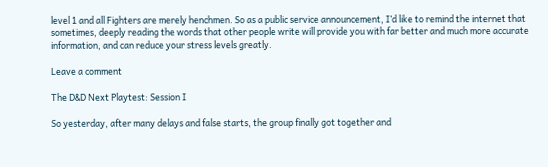level 1 and all Fighters are merely henchmen. So as a public service announcement, I’d like to remind the internet that sometimes, deeply reading the words that other people write will provide you with far better and much more accurate information, and can reduce your stress levels greatly.

Leave a comment

The D&D Next Playtest: Session I

So yesterday, after many delays and false starts, the group finally got together and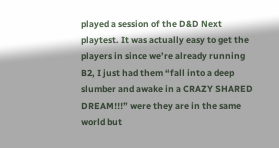played a session of the D&D Next playtest. It was actually easy to get the players in since we’re already running B2, I just had them “fall into a deep slumber and awake in a CRAZY SHARED DREAM!!!” were they are in the same world but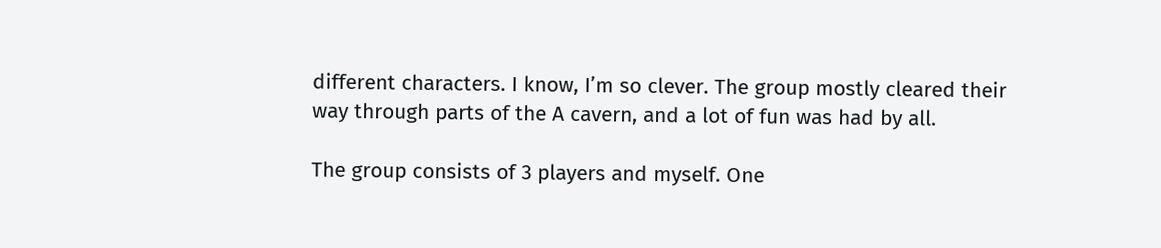different characters. I know, I’m so clever. The group mostly cleared their way through parts of the A cavern, and a lot of fun was had by all.

The group consists of 3 players and myself. One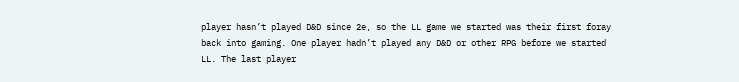player hasn’t played D&D since 2e, so the LL game we started was their first foray back into gaming. One player hadn’t played any D&D or other RPG before we started LL. The last player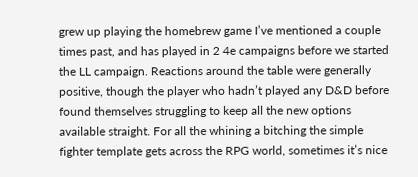grew up playing the homebrew game I’ve mentioned a couple times past, and has played in 2 4e campaigns before we started the LL campaign. Reactions around the table were generally positive, though the player who hadn’t played any D&D before found themselves struggling to keep all the new options available straight. For all the whining a bitching the simple fighter template gets across the RPG world, sometimes it’s nice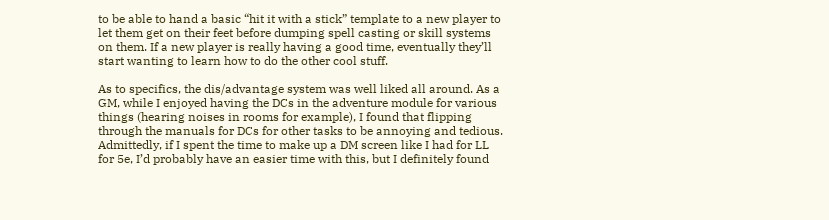to be able to hand a basic “hit it with a stick” template to a new player to let them get on their feet before dumping spell casting or skill systems on them. If a new player is really having a good time, eventually they’ll start wanting to learn how to do the other cool stuff.

As to specifics, the dis/advantage system was well liked all around. As a GM, while I enjoyed having the DCs in the adventure module for various things (hearing noises in rooms for example), I found that flipping through the manuals for DCs for other tasks to be annoying and tedious. Admittedly, if I spent the time to make up a DM screen like I had for LL for 5e, I’d probably have an easier time with this, but I definitely found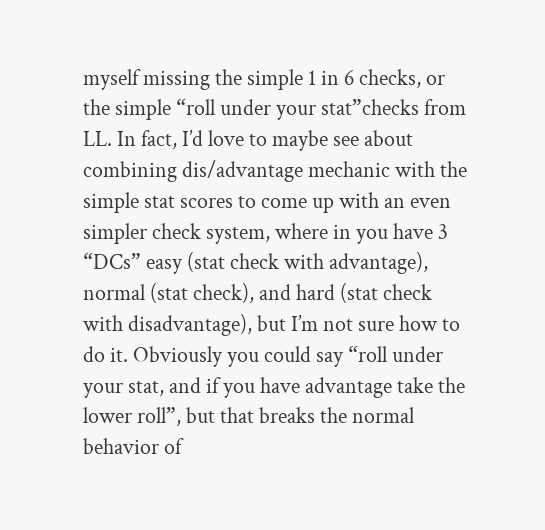myself missing the simple 1 in 6 checks, or the simple “roll under your stat”checks from LL. In fact, I’d love to maybe see about combining dis/advantage mechanic with the simple stat scores to come up with an even simpler check system, where in you have 3 “DCs” easy (stat check with advantage), normal (stat check), and hard (stat check with disadvantage), but I’m not sure how to do it. Obviously you could say “roll under your stat, and if you have advantage take the lower roll”, but that breaks the normal behavior of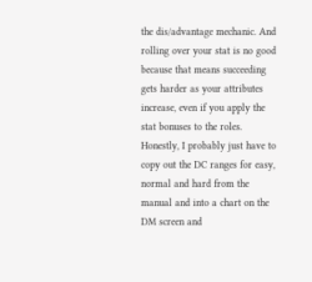the dis/advantage mechanic. And rolling over your stat is no good because that means succeeding gets harder as your attributes increase, even if you apply the stat bonuses to the roles. Honestly, I probably just have to copy out the DC ranges for easy, normal and hard from the manual and into a chart on the DM screen and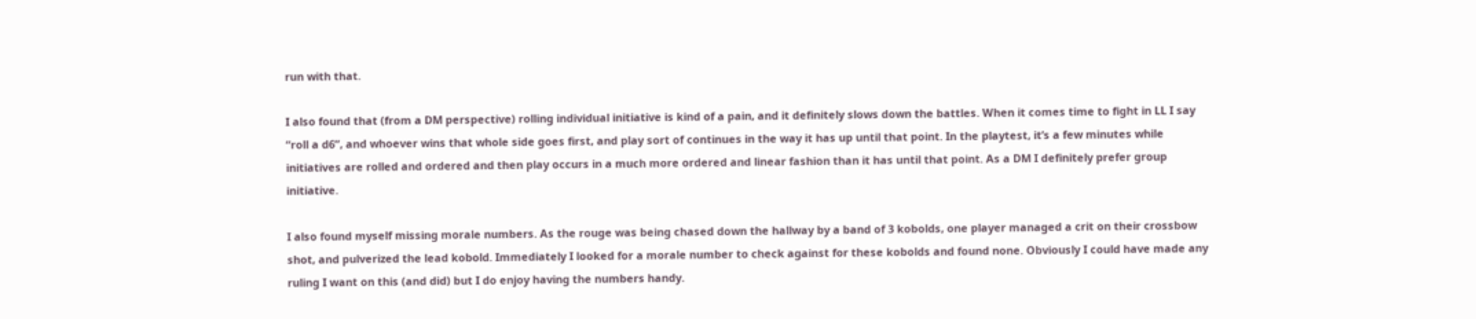run with that.

I also found that (from a DM perspective) rolling individual initiative is kind of a pain, and it definitely slows down the battles. When it comes time to fight in LL I say “roll a d6”, and whoever wins that whole side goes first, and play sort of continues in the way it has up until that point. In the playtest, it’s a few minutes while initiatives are rolled and ordered and then play occurs in a much more ordered and linear fashion than it has until that point. As a DM I definitely prefer group initiative.

I also found myself missing morale numbers. As the rouge was being chased down the hallway by a band of 3 kobolds, one player managed a crit on their crossbow shot, and pulverized the lead kobold. Immediately I looked for a morale number to check against for these kobolds and found none. Obviously I could have made any ruling I want on this (and did) but I do enjoy having the numbers handy.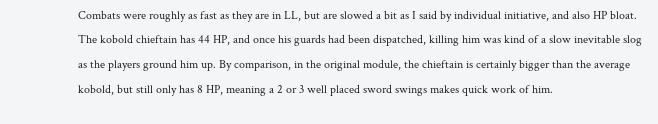Combats were roughly as fast as they are in LL, but are slowed a bit as I said by individual initiative, and also HP bloat. The kobold chieftain has 44 HP, and once his guards had been dispatched, killing him was kind of a slow inevitable slog as the players ground him up. By comparison, in the original module, the chieftain is certainly bigger than the average kobold, but still only has 8 HP, meaning a 2 or 3 well placed sword swings makes quick work of him.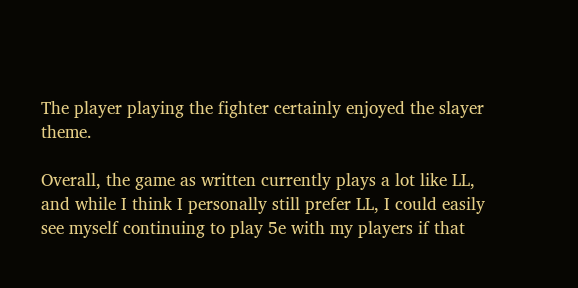The player playing the fighter certainly enjoyed the slayer theme.

Overall, the game as written currently plays a lot like LL, and while I think I personally still prefer LL, I could easily see myself continuing to play 5e with my players if that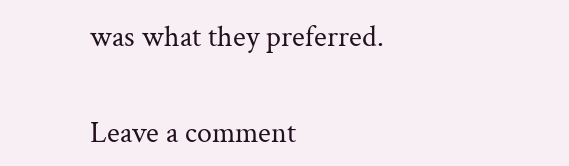was what they preferred.

Leave a comment